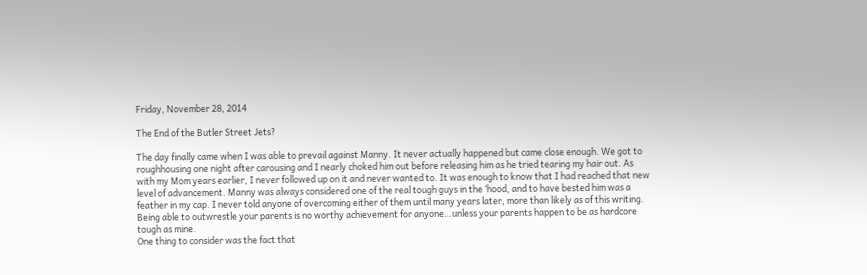Friday, November 28, 2014

The End of the Butler Street Jets?

The day finally came when I was able to prevail against Manny. It never actually happened but came close enough. We got to roughhousing one night after carousing and I nearly choked him out before releasing him as he tried tearing my hair out. As with my Mom years earlier, I never followed up on it and never wanted to. It was enough to know that I had reached that new level of advancement. Manny was always considered one of the real tough guys in the ‘hood, and to have bested him was a feather in my cap. I never told anyone of overcoming either of them until many years later, more than likely as of this writing. Being able to outwrestle your parents is no worthy achievement for anyone…unless your parents happen to be as hardcore tough as mine.
One thing to consider was the fact that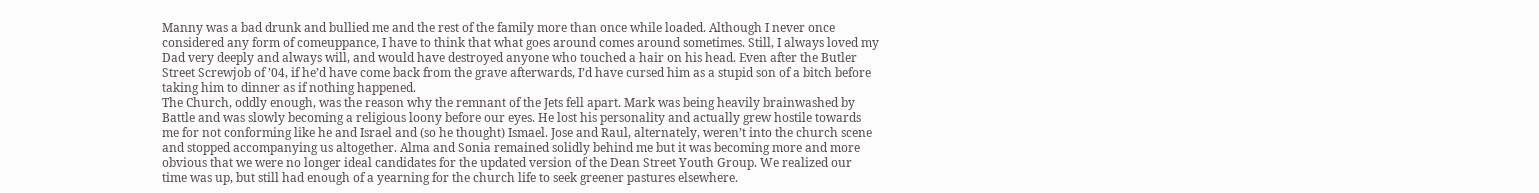Manny was a bad drunk and bullied me and the rest of the family more than once while loaded. Although I never once considered any form of comeuppance, I have to think that what goes around comes around sometimes. Still, I always loved my Dad very deeply and always will, and would have destroyed anyone who touched a hair on his head. Even after the Butler Street Screwjob of ’04, if he’d have come back from the grave afterwards, I’d have cursed him as a stupid son of a bitch before taking him to dinner as if nothing happened.
The Church, oddly enough, was the reason why the remnant of the Jets fell apart. Mark was being heavily brainwashed by Battle and was slowly becoming a religious loony before our eyes. He lost his personality and actually grew hostile towards me for not conforming like he and Israel and (so he thought) Ismael. Jose and Raul, alternately, weren’t into the church scene and stopped accompanying us altogether. Alma and Sonia remained solidly behind me but it was becoming more and more obvious that we were no longer ideal candidates for the updated version of the Dean Street Youth Group. We realized our time was up, but still had enough of a yearning for the church life to seek greener pastures elsewhere.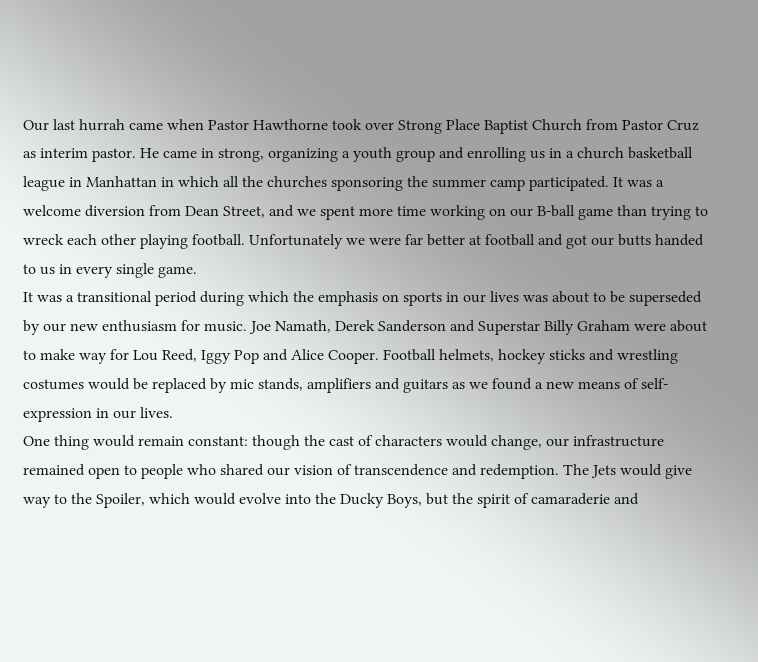Our last hurrah came when Pastor Hawthorne took over Strong Place Baptist Church from Pastor Cruz as interim pastor. He came in strong, organizing a youth group and enrolling us in a church basketball league in Manhattan in which all the churches sponsoring the summer camp participated. It was a welcome diversion from Dean Street, and we spent more time working on our B-ball game than trying to wreck each other playing football. Unfortunately we were far better at football and got our butts handed to us in every single game.
It was a transitional period during which the emphasis on sports in our lives was about to be superseded by our new enthusiasm for music. Joe Namath, Derek Sanderson and Superstar Billy Graham were about to make way for Lou Reed, Iggy Pop and Alice Cooper. Football helmets, hockey sticks and wrestling costumes would be replaced by mic stands, amplifiers and guitars as we found a new means of self-expression in our lives.
One thing would remain constant: though the cast of characters would change, our infrastructure remained open to people who shared our vision of transcendence and redemption. The Jets would give way to the Spoiler, which would evolve into the Ducky Boys, but the spirit of camaraderie and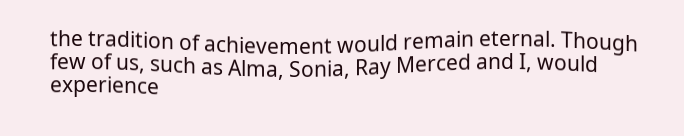the tradition of achievement would remain eternal. Though few of us, such as Alma, Sonia, Ray Merced and I, would experience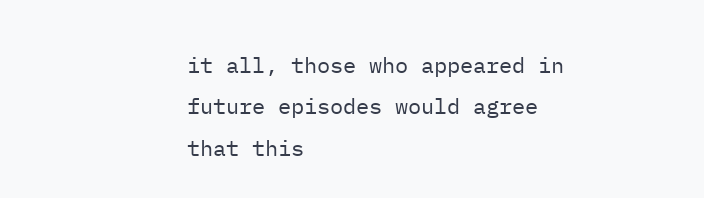it all, those who appeared in future episodes would agree that this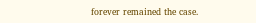forever remained the case.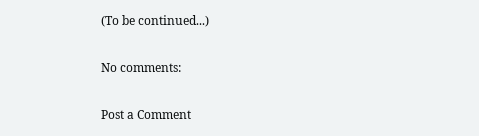(To be continued...)

No comments:

Post a Comment